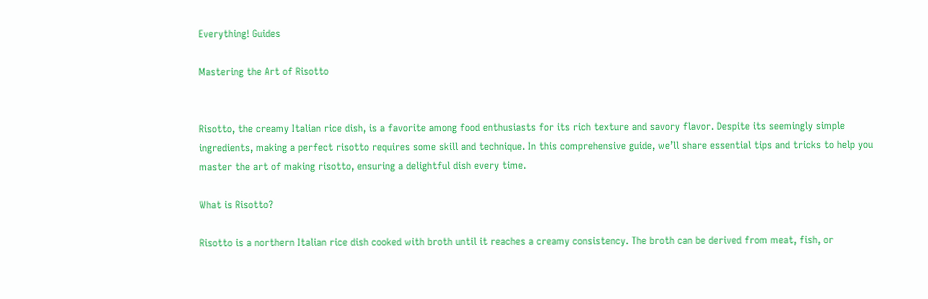Everything! Guides

Mastering the Art of Risotto


Risotto, the creamy Italian rice dish, is a favorite among food enthusiasts for its rich texture and savory flavor. Despite its seemingly simple ingredients, making a perfect risotto requires some skill and technique. In this comprehensive guide, we’ll share essential tips and tricks to help you master the art of making risotto, ensuring a delightful dish every time.

What is Risotto?

Risotto is a northern Italian rice dish cooked with broth until it reaches a creamy consistency. The broth can be derived from meat, fish, or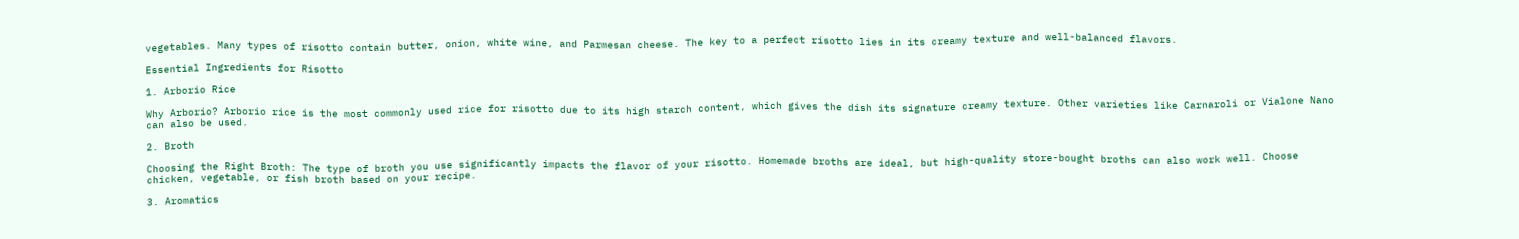vegetables. Many types of risotto contain butter, onion, white wine, and Parmesan cheese. The key to a perfect risotto lies in its creamy texture and well-balanced flavors.

Essential Ingredients for Risotto

1. Arborio Rice

Why Arborio? Arborio rice is the most commonly used rice for risotto due to its high starch content, which gives the dish its signature creamy texture. Other varieties like Carnaroli or Vialone Nano can also be used.

2. Broth

Choosing the Right Broth: The type of broth you use significantly impacts the flavor of your risotto. Homemade broths are ideal, but high-quality store-bought broths can also work well. Choose chicken, vegetable, or fish broth based on your recipe.

3. Aromatics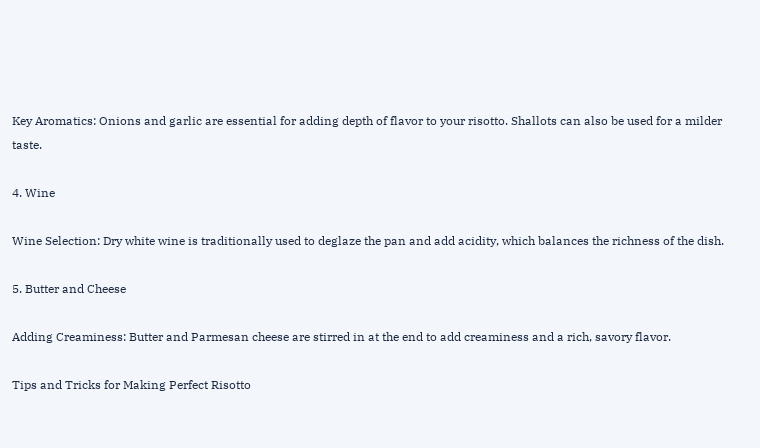Key Aromatics: Onions and garlic are essential for adding depth of flavor to your risotto. Shallots can also be used for a milder taste.

4. Wine

Wine Selection: Dry white wine is traditionally used to deglaze the pan and add acidity, which balances the richness of the dish.

5. Butter and Cheese

Adding Creaminess: Butter and Parmesan cheese are stirred in at the end to add creaminess and a rich, savory flavor.

Tips and Tricks for Making Perfect Risotto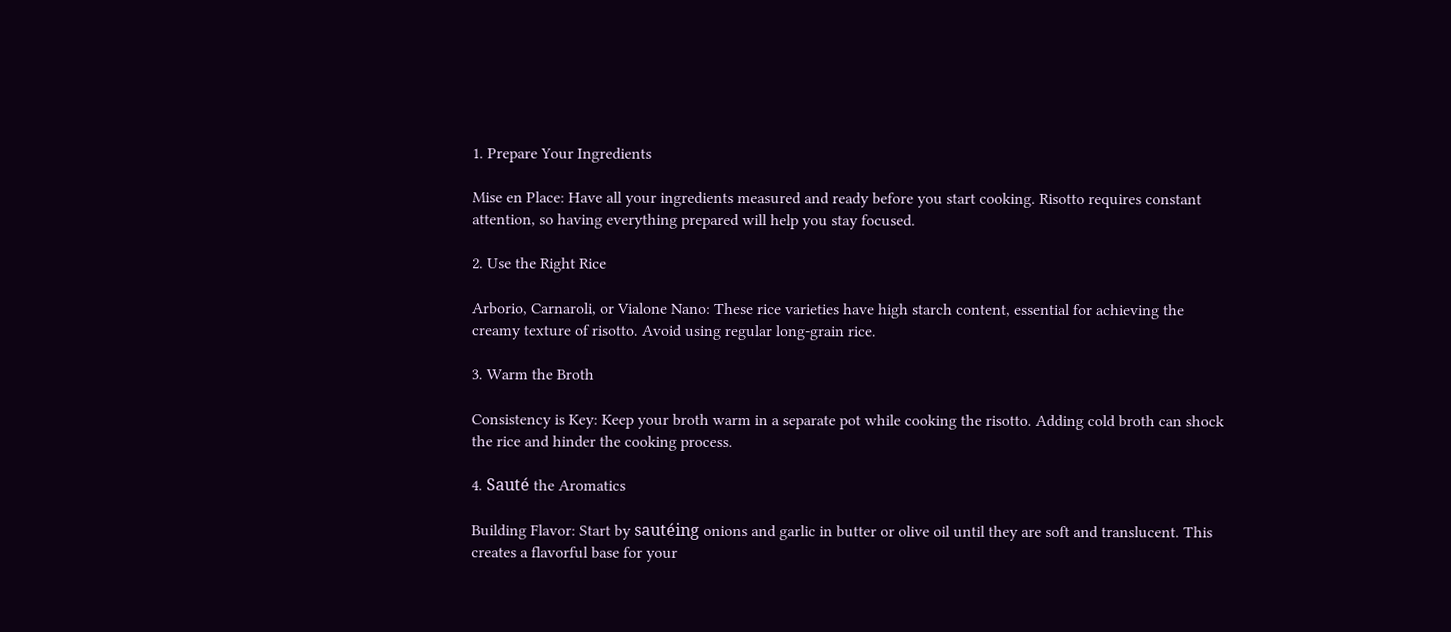1. Prepare Your Ingredients

Mise en Place: Have all your ingredients measured and ready before you start cooking. Risotto requires constant attention, so having everything prepared will help you stay focused.

2. Use the Right Rice

Arborio, Carnaroli, or Vialone Nano: These rice varieties have high starch content, essential for achieving the creamy texture of risotto. Avoid using regular long-grain rice.

3. Warm the Broth

Consistency is Key: Keep your broth warm in a separate pot while cooking the risotto. Adding cold broth can shock the rice and hinder the cooking process.

4. Sauté the Aromatics

Building Flavor: Start by sautéing onions and garlic in butter or olive oil until they are soft and translucent. This creates a flavorful base for your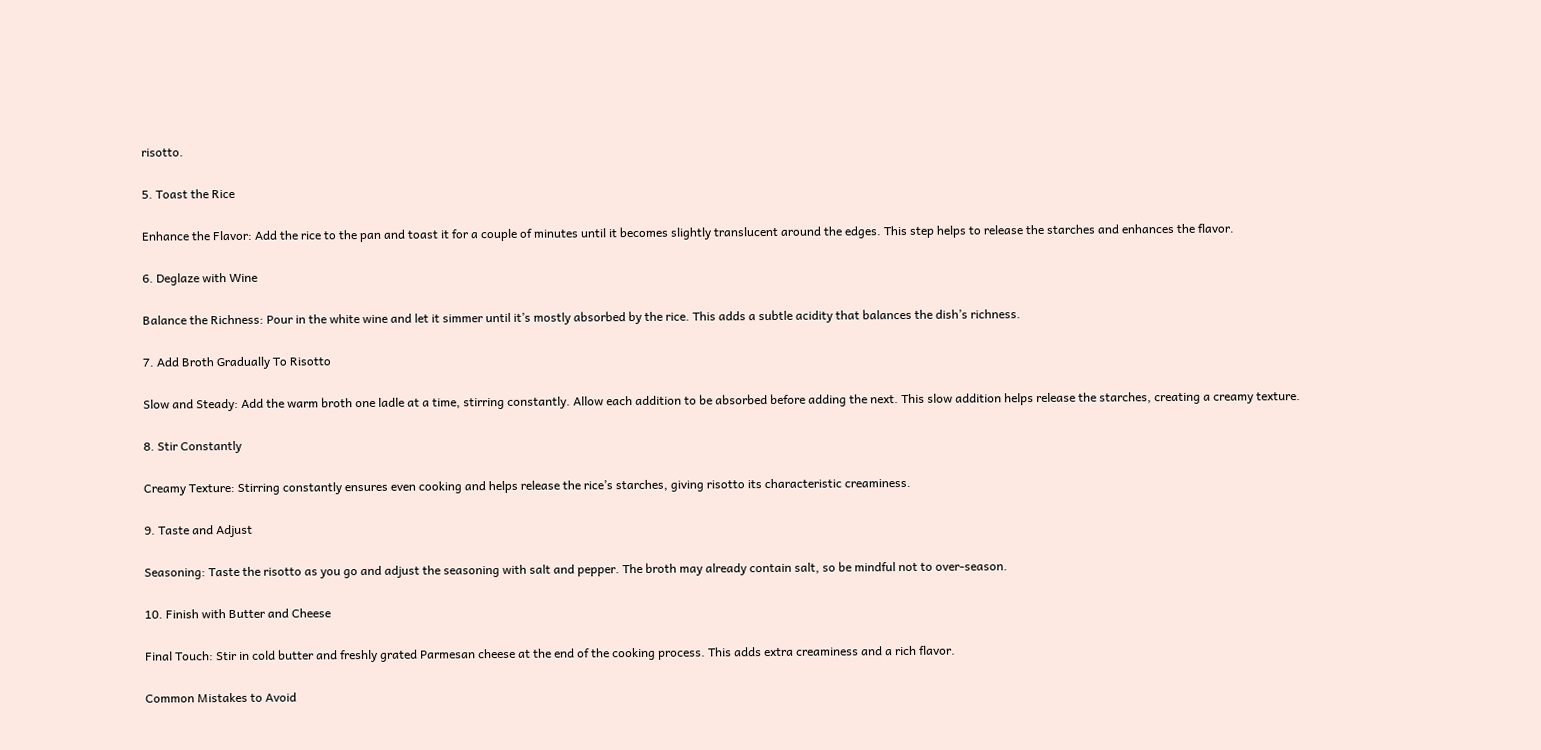risotto.

5. Toast the Rice

Enhance the Flavor: Add the rice to the pan and toast it for a couple of minutes until it becomes slightly translucent around the edges. This step helps to release the starches and enhances the flavor.

6. Deglaze with Wine

Balance the Richness: Pour in the white wine and let it simmer until it’s mostly absorbed by the rice. This adds a subtle acidity that balances the dish’s richness.

7. Add Broth Gradually To Risotto

Slow and Steady: Add the warm broth one ladle at a time, stirring constantly. Allow each addition to be absorbed before adding the next. This slow addition helps release the starches, creating a creamy texture.

8. Stir Constantly

Creamy Texture: Stirring constantly ensures even cooking and helps release the rice’s starches, giving risotto its characteristic creaminess.

9. Taste and Adjust

Seasoning: Taste the risotto as you go and adjust the seasoning with salt and pepper. The broth may already contain salt, so be mindful not to over-season.

10. Finish with Butter and Cheese

Final Touch: Stir in cold butter and freshly grated Parmesan cheese at the end of the cooking process. This adds extra creaminess and a rich flavor.

Common Mistakes to Avoid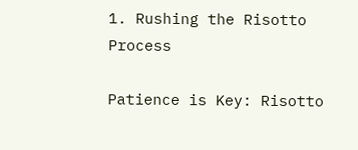1. Rushing the Risotto Process

Patience is Key: Risotto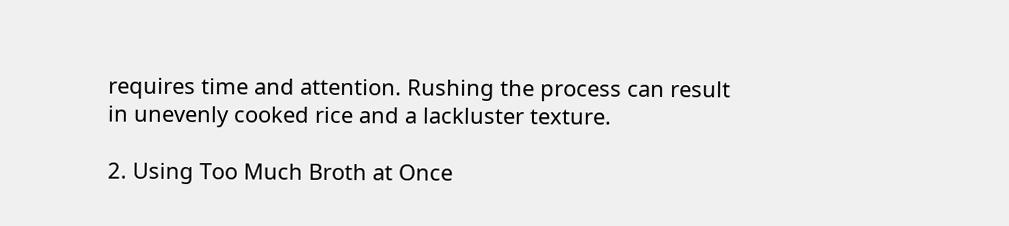requires time and attention. Rushing the process can result in unevenly cooked rice and a lackluster texture.

2. Using Too Much Broth at Once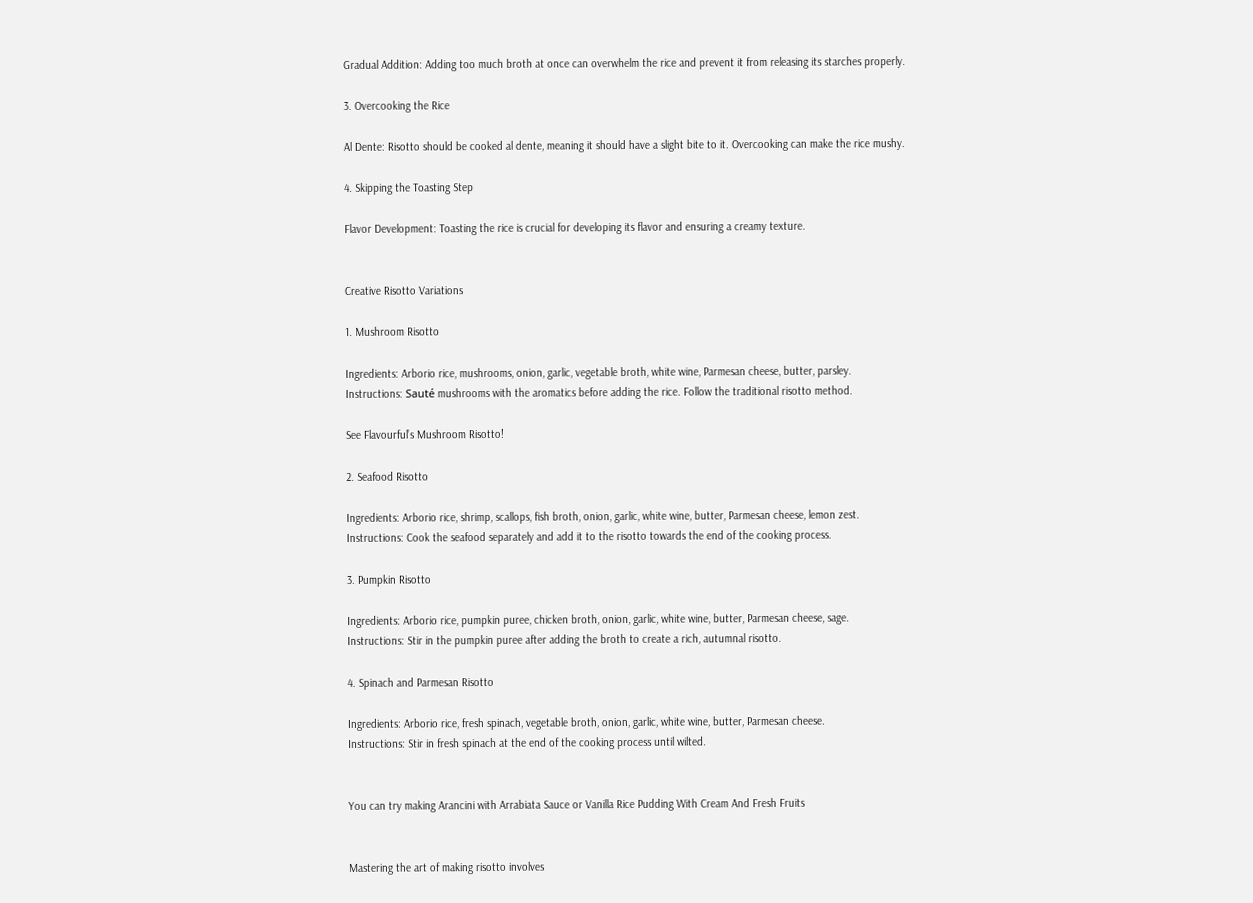Gradual Addition: Adding too much broth at once can overwhelm the rice and prevent it from releasing its starches properly.

3. Overcooking the Rice

Al Dente: Risotto should be cooked al dente, meaning it should have a slight bite to it. Overcooking can make the rice mushy.

4. Skipping the Toasting Step

Flavor Development: Toasting the rice is crucial for developing its flavor and ensuring a creamy texture.


Creative Risotto Variations

1. Mushroom Risotto

Ingredients: Arborio rice, mushrooms, onion, garlic, vegetable broth, white wine, Parmesan cheese, butter, parsley.
Instructions: Sauté mushrooms with the aromatics before adding the rice. Follow the traditional risotto method.

See Flavourful’s Mushroom Risotto!

2. Seafood Risotto

Ingredients: Arborio rice, shrimp, scallops, fish broth, onion, garlic, white wine, butter, Parmesan cheese, lemon zest.
Instructions: Cook the seafood separately and add it to the risotto towards the end of the cooking process.

3. Pumpkin Risotto

Ingredients: Arborio rice, pumpkin puree, chicken broth, onion, garlic, white wine, butter, Parmesan cheese, sage.
Instructions: Stir in the pumpkin puree after adding the broth to create a rich, autumnal risotto.

4. Spinach and Parmesan Risotto

Ingredients: Arborio rice, fresh spinach, vegetable broth, onion, garlic, white wine, butter, Parmesan cheese.
Instructions: Stir in fresh spinach at the end of the cooking process until wilted.


You can try making Arancini with Arrabiata Sauce or Vanilla Rice Pudding With Cream And Fresh Fruits


Mastering the art of making risotto involves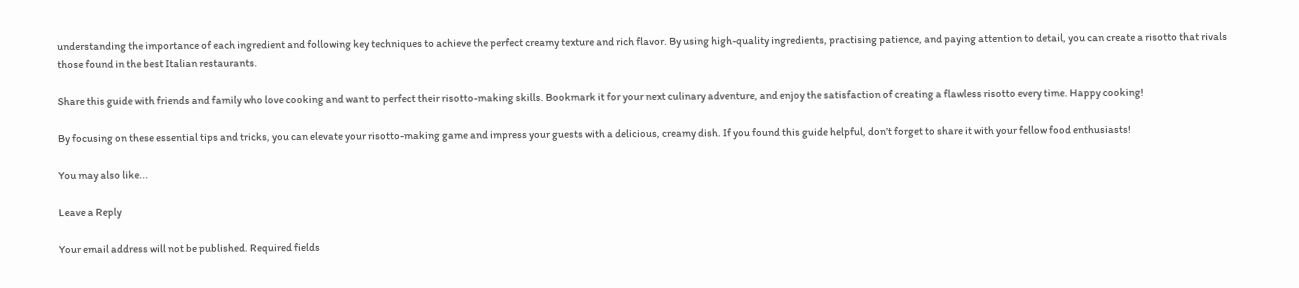understanding the importance of each ingredient and following key techniques to achieve the perfect creamy texture and rich flavor. By using high-quality ingredients, practising patience, and paying attention to detail, you can create a risotto that rivals those found in the best Italian restaurants.

Share this guide with friends and family who love cooking and want to perfect their risotto-making skills. Bookmark it for your next culinary adventure, and enjoy the satisfaction of creating a flawless risotto every time. Happy cooking!

By focusing on these essential tips and tricks, you can elevate your risotto-making game and impress your guests with a delicious, creamy dish. If you found this guide helpful, don’t forget to share it with your fellow food enthusiasts!

You may also like...

Leave a Reply

Your email address will not be published. Required fields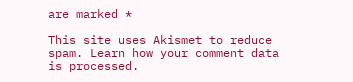are marked *

This site uses Akismet to reduce spam. Learn how your comment data is processed.